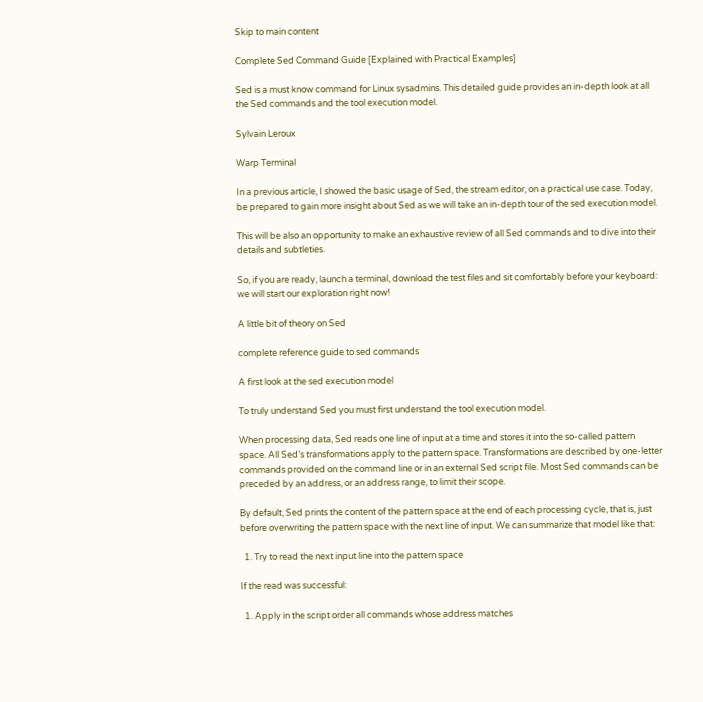Skip to main content

Complete Sed Command Guide [Explained with Practical Examples]

Sed is a must know command for Linux sysadmins. This detailed guide provides an in-depth look at all the Sed commands and the tool execution model.

Sylvain Leroux

Warp Terminal

In a previous article, I showed the basic usage of Sed, the stream editor, on a practical use case. Today, be prepared to gain more insight about Sed as we will take an in-depth tour of the sed execution model.

This will be also an opportunity to make an exhaustive review of all Sed commands and to dive into their details and subtleties.

So, if you are ready, launch a terminal, download the test files and sit comfortably before your keyboard: we will start our exploration right now!

A little bit of theory on Sed

complete reference guide to sed commands

A first look at the sed execution model

To truly understand Sed you must first understand the tool execution model.

When processing data, Sed reads one line of input at a time and stores it into the so-called pattern space. All Sed’s transformations apply to the pattern space. Transformations are described by one-letter commands provided on the command line or in an external Sed script file. Most Sed commands can be preceded by an address, or an address range, to limit their scope.

By default, Sed prints the content of the pattern space at the end of each processing cycle, that is, just before overwriting the pattern space with the next line of input. We can summarize that model like that:

  1. Try to read the next input line into the pattern space

If the read was successful:

  1. Apply in the script order all commands whose address matches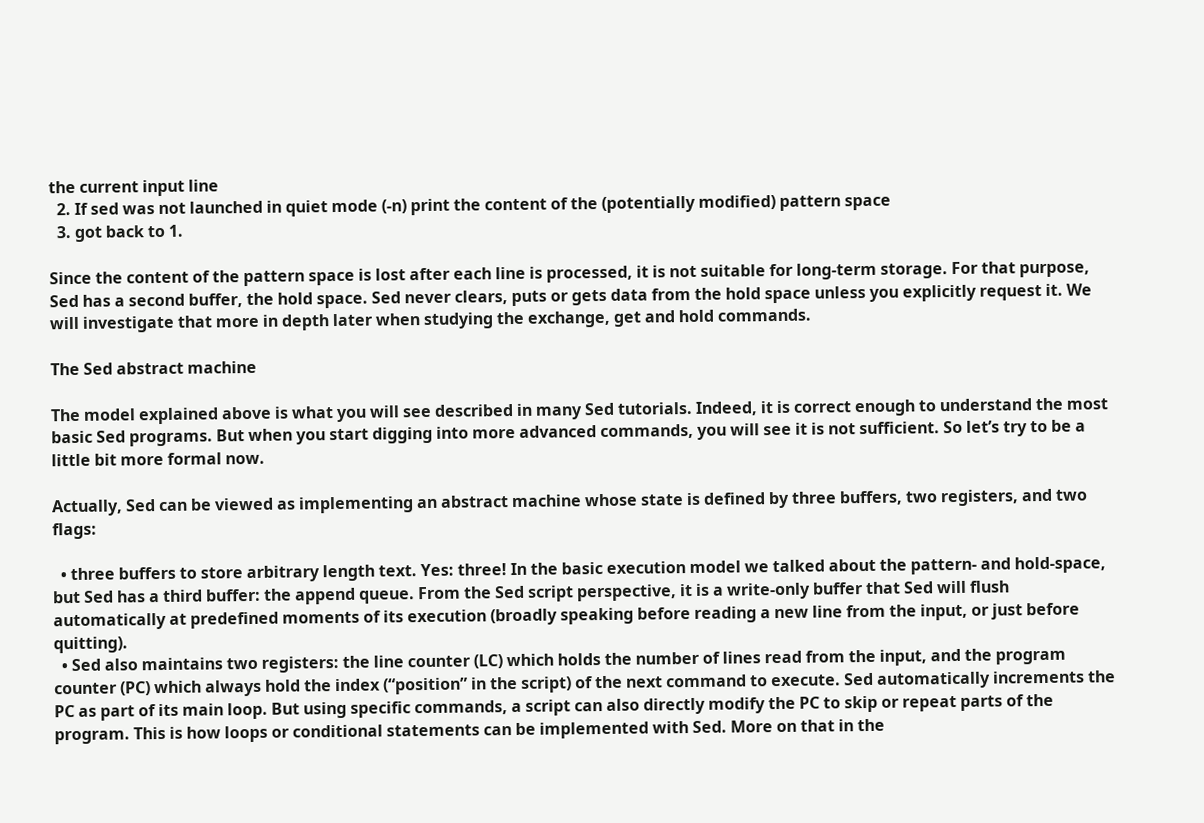the current input line
  2. If sed was not launched in quiet mode (-n) print the content of the (potentially modified) pattern space
  3. got back to 1.

Since the content of the pattern space is lost after each line is processed, it is not suitable for long-term storage. For that purpose, Sed has a second buffer, the hold space. Sed never clears, puts or gets data from the hold space unless you explicitly request it. We will investigate that more in depth later when studying the exchange, get and hold commands.

The Sed abstract machine

The model explained above is what you will see described in many Sed tutorials. Indeed, it is correct enough to understand the most basic Sed programs. But when you start digging into more advanced commands, you will see it is not sufficient. So let’s try to be a little bit more formal now.

Actually, Sed can be viewed as implementing an abstract machine whose state is defined by three buffers, two registers, and two flags:

  • three buffers to store arbitrary length text. Yes: three! In the basic execution model we talked about the pattern- and hold-space, but Sed has a third buffer: the append queue. From the Sed script perspective, it is a write-only buffer that Sed will flush automatically at predefined moments of its execution (broadly speaking before reading a new line from the input, or just before quitting).
  • Sed also maintains two registers: the line counter (LC) which holds the number of lines read from the input, and the program counter (PC) which always hold the index (“position” in the script) of the next command to execute. Sed automatically increments the PC as part of its main loop. But using specific commands, a script can also directly modify the PC to skip or repeat parts of the program. This is how loops or conditional statements can be implemented with Sed. More on that in the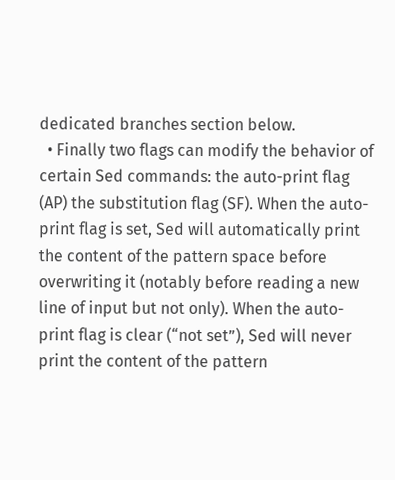dedicated branches section below.
  • Finally two flags can modify the behavior of certain Sed commands: the auto-print flag (AP) the substitution flag (SF). When the auto-print flag is set, Sed will automatically print the content of the pattern space before overwriting it (notably before reading a new line of input but not only). When the auto-print flag is clear (“not set”), Sed will never print the content of the pattern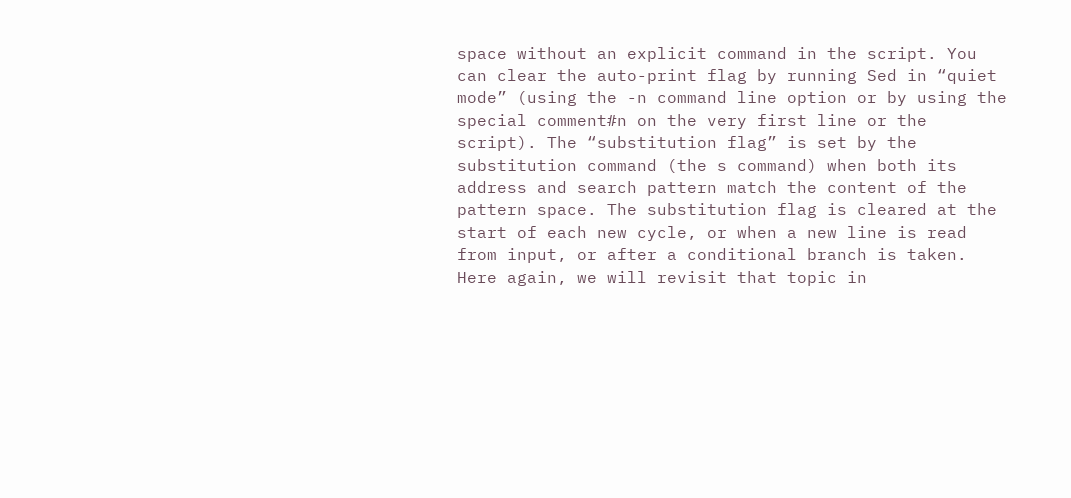space without an explicit command in the script. You can clear the auto-print flag by running Sed in “quiet mode” (using the -n command line option or by using the special comment#n on the very first line or the script). The “substitution flag” is set by the substitution command (the s command) when both its address and search pattern match the content of the pattern space. The substitution flag is cleared at the start of each new cycle, or when a new line is read from input, or after a conditional branch is taken. Here again, we will revisit that topic in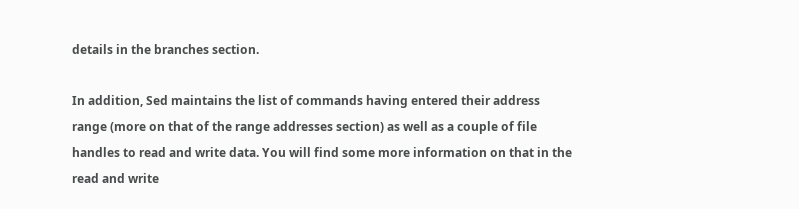details in the branches section.

In addition, Sed maintains the list of commands having entered their address range (more on that of the range addresses section) as well as a couple of file handles to read and write data. You will find some more information on that in the read and write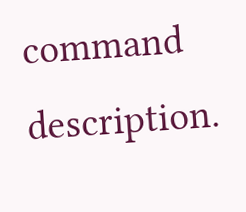command description.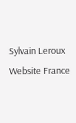Sylvain Leroux
Website France